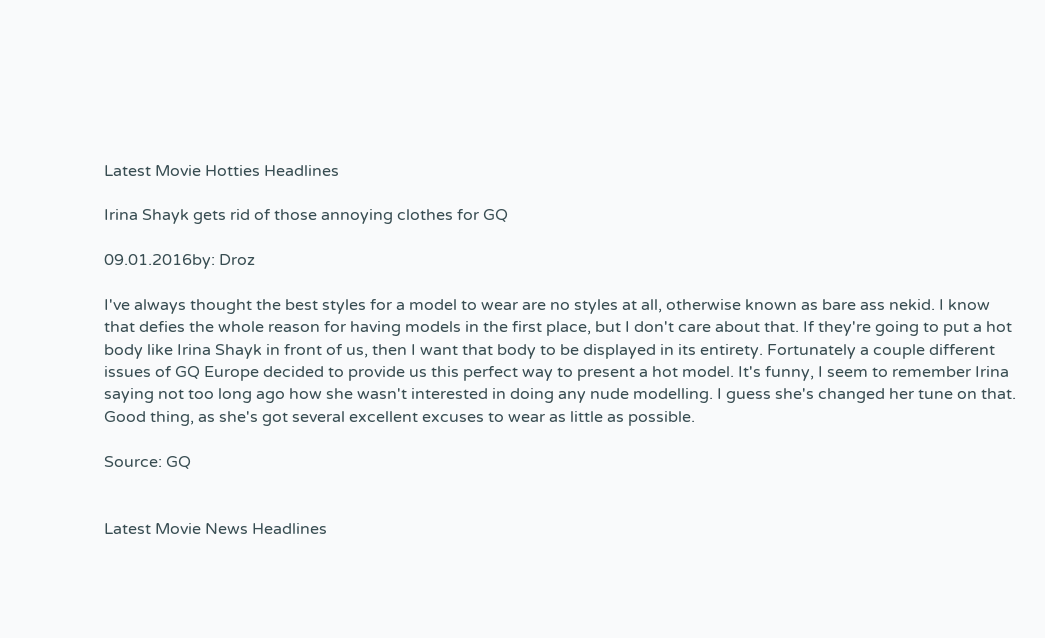Latest Movie Hotties Headlines

Irina Shayk gets rid of those annoying clothes for GQ

09.01.2016by: Droz

I've always thought the best styles for a model to wear are no styles at all, otherwise known as bare ass nekid. I know that defies the whole reason for having models in the first place, but I don't care about that. If they're going to put a hot body like Irina Shayk in front of us, then I want that body to be displayed in its entirety. Fortunately a couple different issues of GQ Europe decided to provide us this perfect way to present a hot model. It's funny, I seem to remember Irina saying not too long ago how she wasn't interested in doing any nude modelling. I guess she's changed her tune on that. Good thing, as she's got several excellent excuses to wear as little as possible.

Source: GQ


Latest Movie News Headlines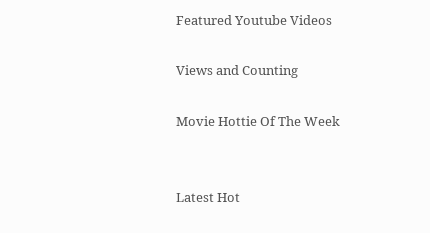Featured Youtube Videos

Views and Counting

Movie Hottie Of The Week


Latest Hot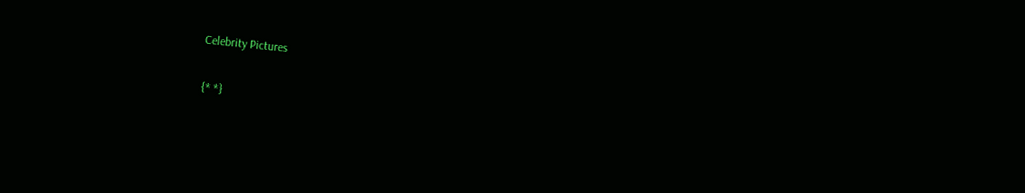Celebrity Pictures

{* *}